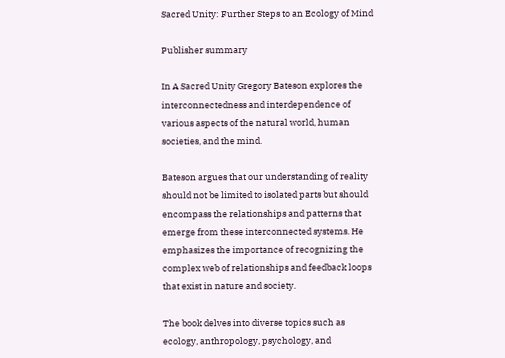Sacred Unity: Further Steps to an Ecology of Mind

Publisher summary

In A Sacred Unity Gregory Bateson explores the interconnectedness and interdependence of various aspects of the natural world, human societies, and the mind.

Bateson argues that our understanding of reality should not be limited to isolated parts but should encompass the relationships and patterns that emerge from these interconnected systems. He emphasizes the importance of recognizing the complex web of relationships and feedback loops that exist in nature and society.

The book delves into diverse topics such as ecology, anthropology, psychology, and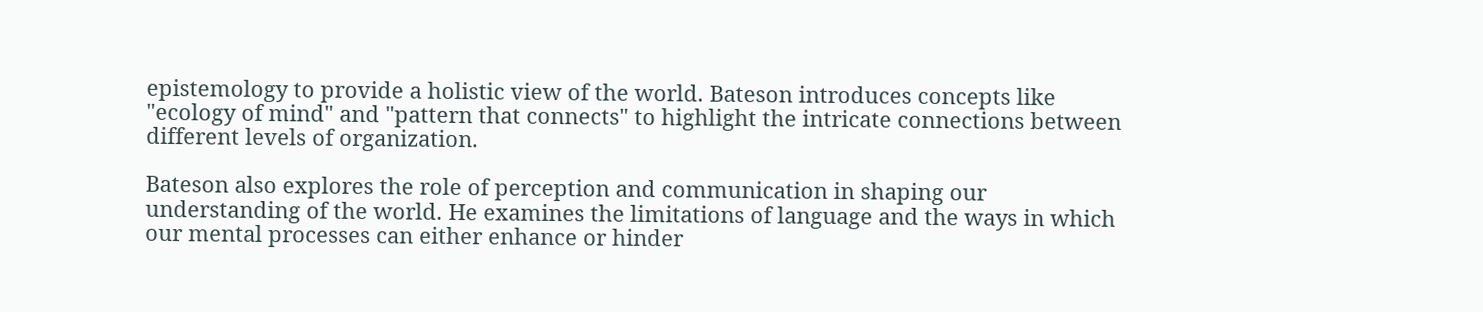epistemology to provide a holistic view of the world. Bateson introduces concepts like "ecology of mind" and "pattern that connects" to highlight the intricate connections between different levels of organization.

Bateson also explores the role of perception and communication in shaping our understanding of the world. He examines the limitations of language and the ways in which our mental processes can either enhance or hinder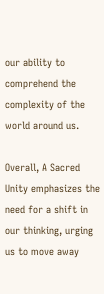our ability to comprehend the complexity of the world around us.

Overall, A Sacred Unity emphasizes the need for a shift in our thinking, urging us to move away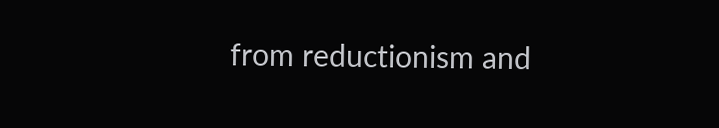from reductionism and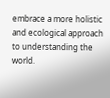embrace a more holistic and ecological approach to understanding the world.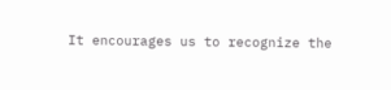It encourages us to recognize the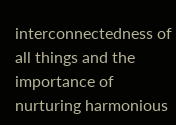interconnectedness of all things and the importance of nurturing harmonious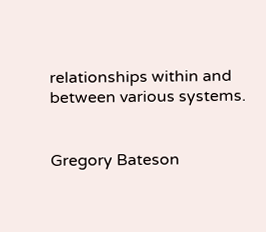relationships within and between various systems.


Gregory Bateson